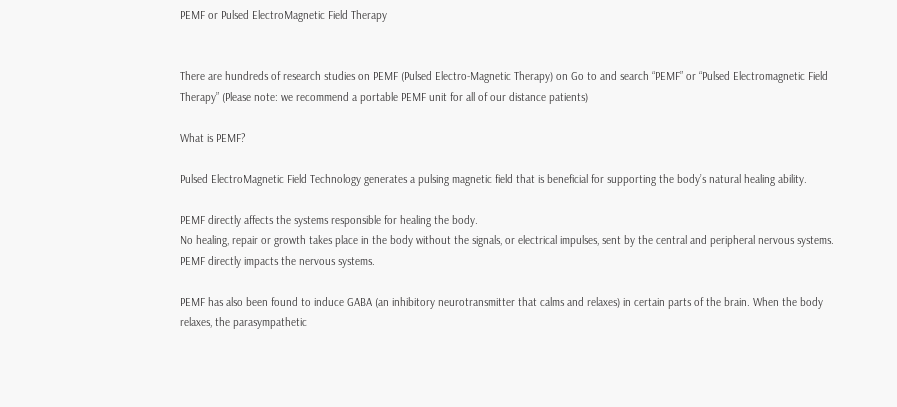PEMF or Pulsed ElectroMagnetic Field Therapy


There are hundreds of research studies on PEMF (Pulsed Electro-Magnetic Therapy) on Go to and search “PEMF” or “Pulsed Electromagnetic Field Therapy” (Please note: we recommend a portable PEMF unit for all of our distance patients)

What is PEMF?

Pulsed ElectroMagnetic Field Technology generates a pulsing magnetic field that is beneficial for supporting the body’s natural healing ability.

PEMF directly affects the systems responsible for healing the body.
No healing, repair or growth takes place in the body without the signals, or electrical impulses, sent by the central and peripheral nervous systems. PEMF directly impacts the nervous systems.

PEMF has also been found to induce GABA (an inhibitory neurotransmitter that calms and relaxes) in certain parts of the brain. When the body relaxes, the parasympathetic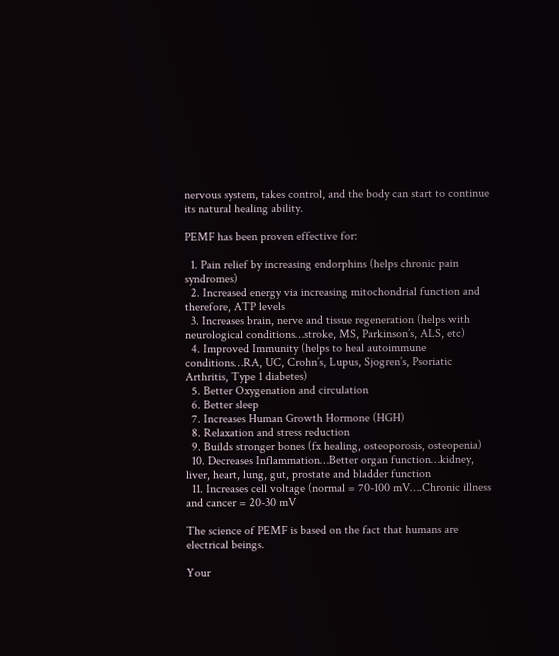nervous system, takes control, and the body can start to continue its natural healing ability.

PEMF has been proven effective for:

  1. Pain relief by increasing endorphins (helps chronic pain syndromes)
  2. Increased energy via increasing mitochondrial function and therefore, ATP levels
  3. Increases brain, nerve and tissue regeneration (helps with neurological conditions…stroke, MS, Parkinson’s, ALS, etc)
  4. Improved Immunity (helps to heal autoimmune conditions…RA, UC, Crohn’s, Lupus, Sjogren’s, Psoriatic Arthritis, Type 1 diabetes)
  5. Better Oxygenation and circulation
  6. Better sleep
  7. Increases Human Growth Hormone (HGH)
  8. Relaxation and stress reduction
  9. Builds stronger bones (fx healing, osteoporosis, osteopenia)
  10. Decreases Inflammation…Better organ function…kidney, liver, heart, lung, gut, prostate and bladder function
  11. Increases cell voltage (normal = 70-100 mV….Chronic illness and cancer = 20-30 mV

The science of PEMF is based on the fact that humans are electrical beings.

Your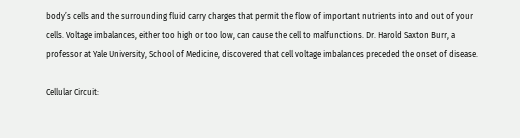body’s cells and the surrounding fluid carry charges that permit the flow of important nutrients into and out of your cells. Voltage imbalances, either too high or too low, can cause the cell to malfunctions. Dr. Harold Saxton Burr, a professor at Yale University, School of Medicine, discovered that cell voltage imbalances preceded the onset of disease.

Cellular Circuit: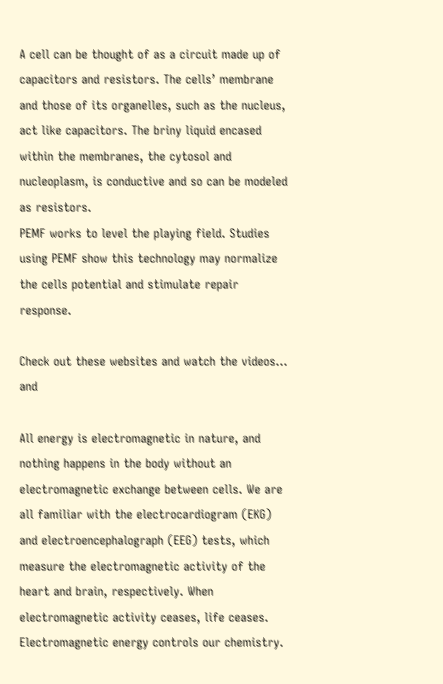A cell can be thought of as a circuit made up of capacitors and resistors. The cells’ membrane and those of its organelles, such as the nucleus, act like capacitors. The briny liquid encased within the membranes, the cytosol and nucleoplasm, is conductive and so can be modeled as resistors.
PEMF works to level the playing field. Studies using PEMF show this technology may normalize the cells potential and stimulate repair response.

Check out these websites and watch the videos… and

All energy is electromagnetic in nature, and nothing happens in the body without an electromagnetic exchange between cells. We are all familiar with the electrocardiogram (EKG) and electroencephalograph (EEG) tests, which measure the electromagnetic activity of the heart and brain, respectively. When electromagnetic activity ceases, life ceases. Electromagnetic energy controls our chemistry.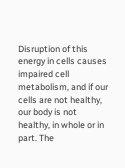Disruption of this energy in cells causes impaired cell metabolism, and if our cells are not healthy, our body is not healthy, in whole or in part. The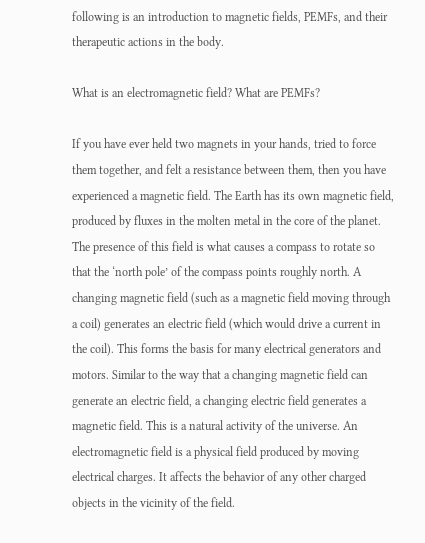following is an introduction to magnetic fields, PEMFs, and their therapeutic actions in the body.

What is an electromagnetic field? What are PEMFs?

If you have ever held two magnets in your hands, tried to force them together, and felt a resistance between them, then you have experienced a magnetic field. The Earth has its own magnetic field, produced by fluxes in the molten metal in the core of the planet. The presence of this field is what causes a compass to rotate so that the ‘north pole’ of the compass points roughly north. A changing magnetic field (such as a magnetic field moving through a coil) generates an electric field (which would drive a current in the coil). This forms the basis for many electrical generators and motors. Similar to the way that a changing magnetic field can generate an electric field, a changing electric field generates a magnetic field. This is a natural activity of the universe. An electromagnetic field is a physical field produced by moving electrical charges. It affects the behavior of any other charged objects in the vicinity of the field.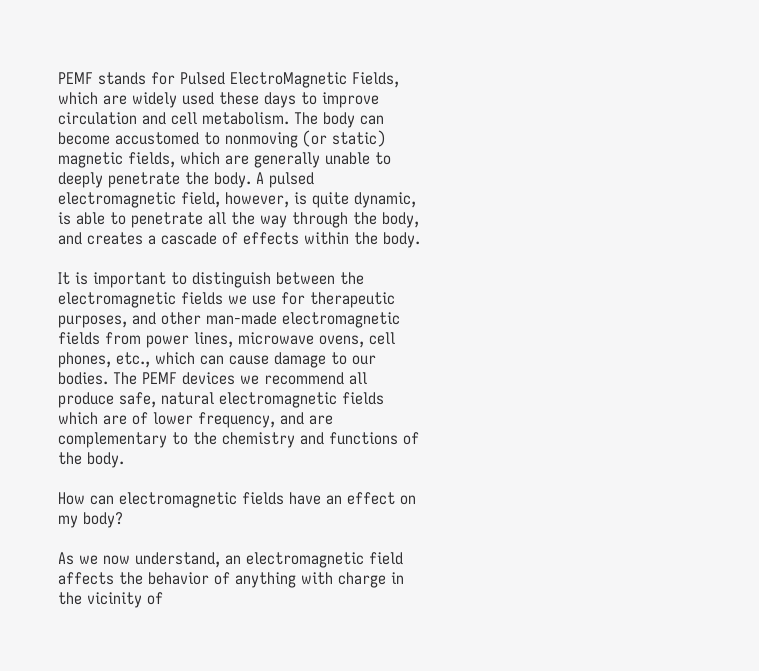PEMF stands for Pulsed ElectroMagnetic Fields, which are widely used these days to improve circulation and cell metabolism. The body can become accustomed to nonmoving (or static) magnetic fields, which are generally unable to deeply penetrate the body. A pulsed electromagnetic field, however, is quite dynamic, is able to penetrate all the way through the body, and creates a cascade of effects within the body.

It is important to distinguish between the electromagnetic fields we use for therapeutic purposes, and other man-made electromagnetic fields from power lines, microwave ovens, cell phones, etc., which can cause damage to our bodies. The PEMF devices we recommend all produce safe, natural electromagnetic fields which are of lower frequency, and are complementary to the chemistry and functions of the body.

How can electromagnetic fields have an effect on my body?

As we now understand, an electromagnetic field affects the behavior of anything with charge in the vicinity of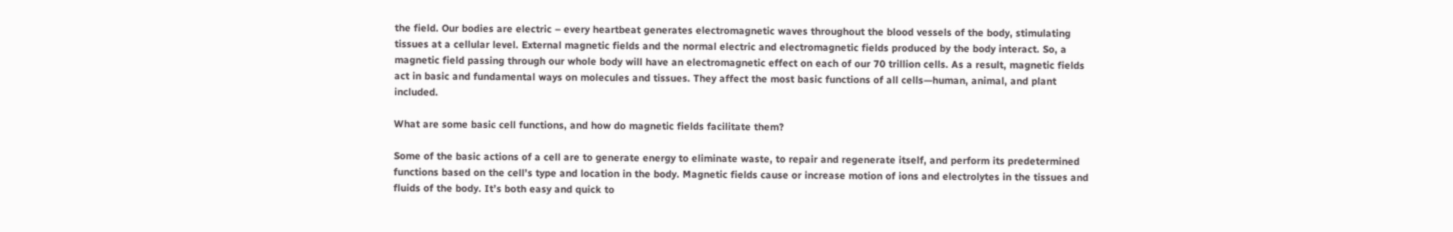the field. Our bodies are electric – every heartbeat generates electromagnetic waves throughout the blood vessels of the body, stimulating tissues at a cellular level. External magnetic fields and the normal electric and electromagnetic fields produced by the body interact. So, a magnetic field passing through our whole body will have an electromagnetic effect on each of our 70 trillion cells. As a result, magnetic fields act in basic and fundamental ways on molecules and tissues. They affect the most basic functions of all cells—human, animal, and plant included.

What are some basic cell functions, and how do magnetic fields facilitate them?

Some of the basic actions of a cell are to generate energy to eliminate waste, to repair and regenerate itself, and perform its predetermined functions based on the cell’s type and location in the body. Magnetic fields cause or increase motion of ions and electrolytes in the tissues and fluids of the body. It’s both easy and quick to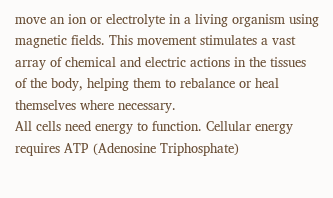move an ion or electrolyte in a living organism using magnetic fields. This movement stimulates a vast array of chemical and electric actions in the tissues of the body, helping them to rebalance or heal themselves where necessary.
All cells need energy to function. Cellular energy requires ATP (Adenosine Triphosphate)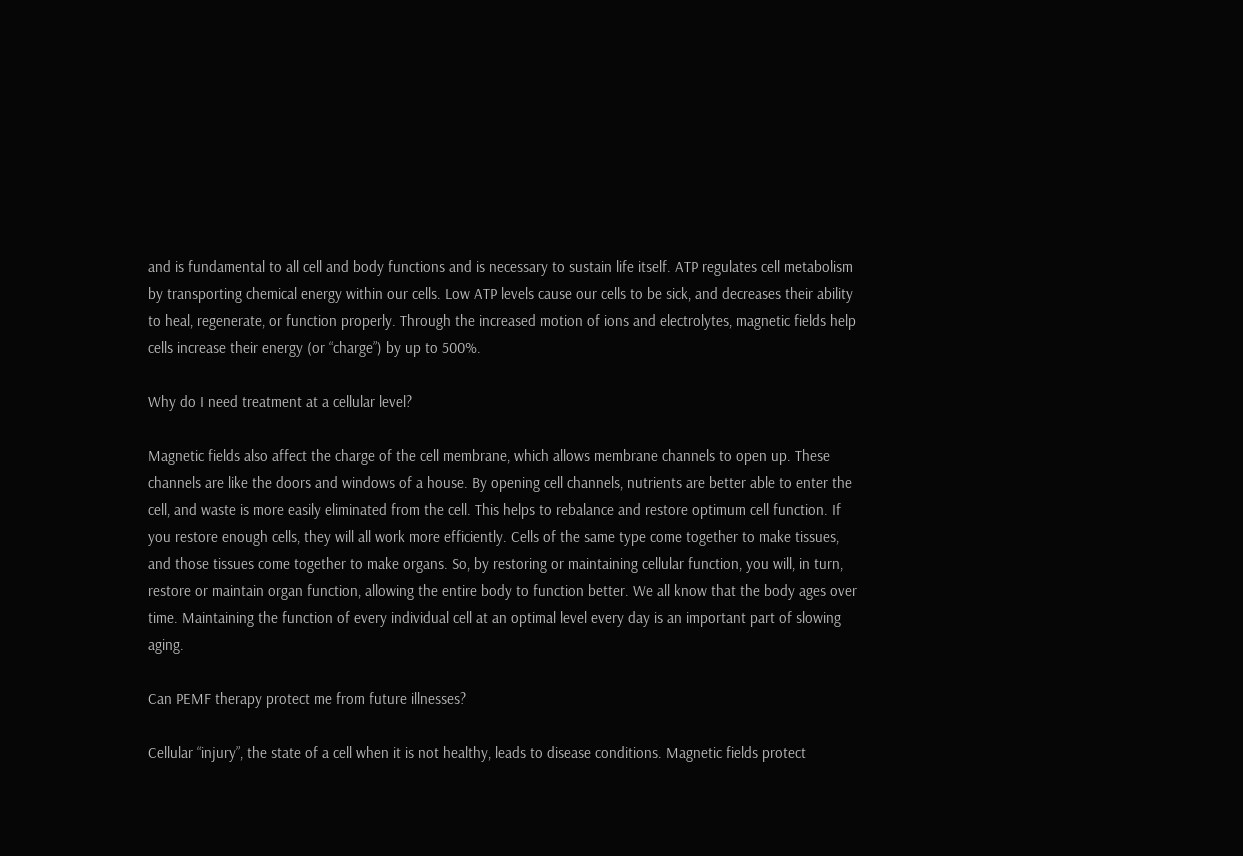and is fundamental to all cell and body functions and is necessary to sustain life itself. ATP regulates cell metabolism by transporting chemical energy within our cells. Low ATP levels cause our cells to be sick, and decreases their ability to heal, regenerate, or function properly. Through the increased motion of ions and electrolytes, magnetic fields help cells increase their energy (or “charge”) by up to 500%.

Why do I need treatment at a cellular level?

Magnetic fields also affect the charge of the cell membrane, which allows membrane channels to open up. These channels are like the doors and windows of a house. By opening cell channels, nutrients are better able to enter the cell, and waste is more easily eliminated from the cell. This helps to rebalance and restore optimum cell function. If you restore enough cells, they will all work more efficiently. Cells of the same type come together to make tissues, and those tissues come together to make organs. So, by restoring or maintaining cellular function, you will, in turn, restore or maintain organ function, allowing the entire body to function better. We all know that the body ages over time. Maintaining the function of every individual cell at an optimal level every day is an important part of slowing aging.

Can PEMF therapy protect me from future illnesses?

Cellular “injury”, the state of a cell when it is not healthy, leads to disease conditions. Magnetic fields protect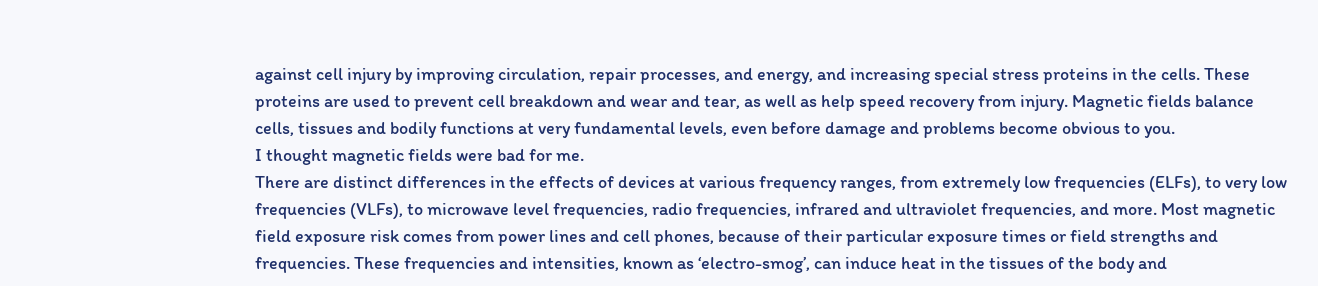against cell injury by improving circulation, repair processes, and energy, and increasing special stress proteins in the cells. These proteins are used to prevent cell breakdown and wear and tear, as well as help speed recovery from injury. Magnetic fields balance cells, tissues and bodily functions at very fundamental levels, even before damage and problems become obvious to you.
I thought magnetic fields were bad for me.
There are distinct differences in the effects of devices at various frequency ranges, from extremely low frequencies (ELFs), to very low frequencies (VLFs), to microwave level frequencies, radio frequencies, infrared and ultraviolet frequencies, and more. Most magnetic field exposure risk comes from power lines and cell phones, because of their particular exposure times or field strengths and frequencies. These frequencies and intensities, known as ‘electro-smog’, can induce heat in the tissues of the body and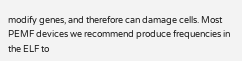modify genes, and therefore can damage cells. Most PEMF devices we recommend produce frequencies in the ELF to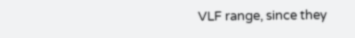VLF range, since they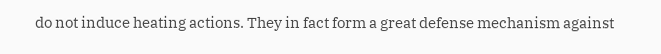do not induce heating actions. They in fact form a great defense mechanism against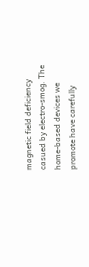magnetic field deficiency casued by electro-smog. The home-based devices we promote have carefully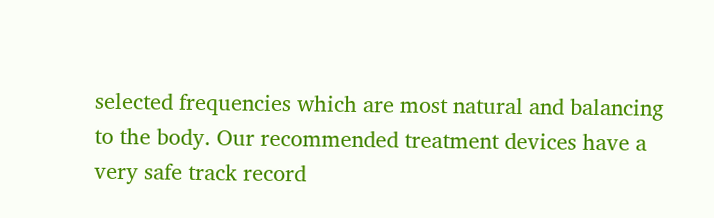selected frequencies which are most natural and balancing to the body. Our recommended treatment devices have a very safe track record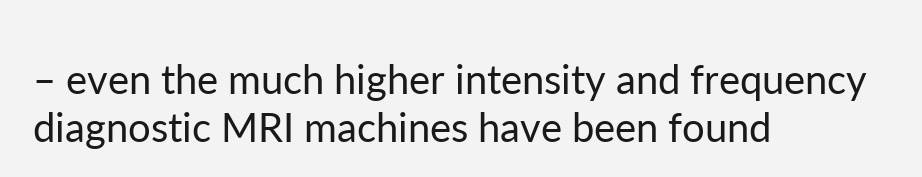– even the much higher intensity and frequency diagnostic MRI machines have been found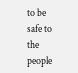to be safe to the people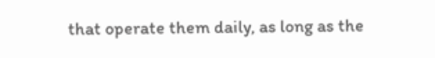that operate them daily, as long as the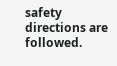safety directions are followed.